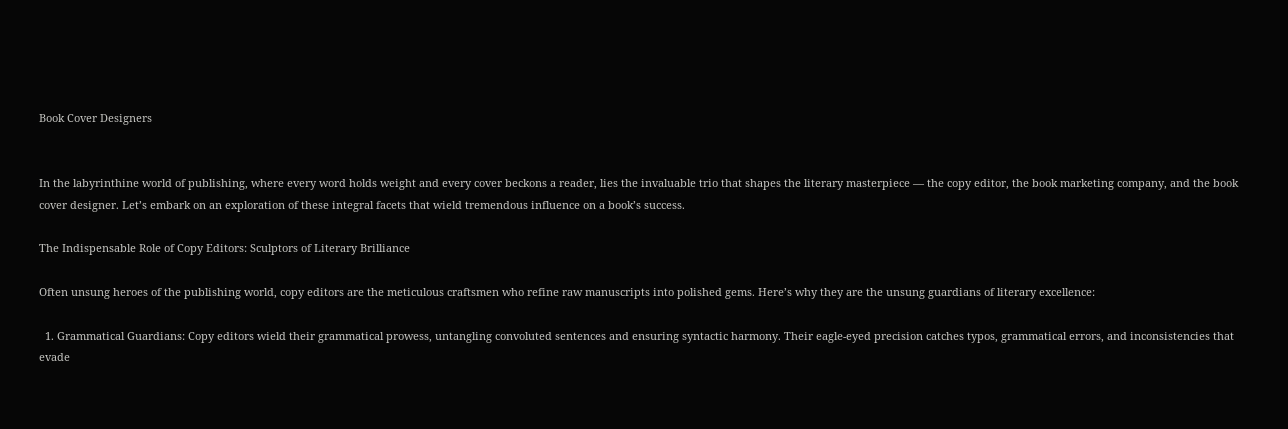Book Cover Designers


In the labyrinthine world of publishing, where every word holds weight and every cover beckons a reader, lies the invaluable trio that shapes the literary masterpiece — the copy editor, the book marketing company, and the book cover designer. Let’s embark on an exploration of these integral facets that wield tremendous influence on a book’s success.

The Indispensable Role of Copy Editors: Sculptors of Literary Brilliance

Often unsung heroes of the publishing world, copy editors are the meticulous craftsmen who refine raw manuscripts into polished gems. Here’s why they are the unsung guardians of literary excellence:

  1. Grammatical Guardians: Copy editors wield their grammatical prowess, untangling convoluted sentences and ensuring syntactic harmony. Their eagle-eyed precision catches typos, grammatical errors, and inconsistencies that evade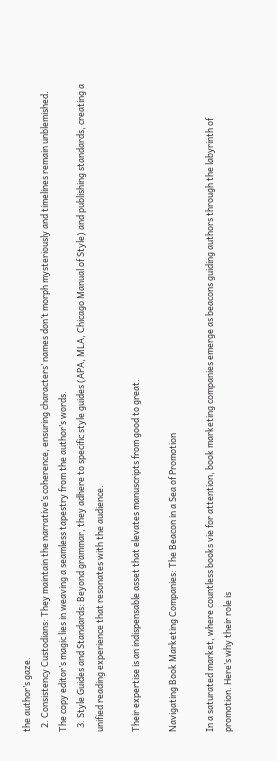the author’s gaze.
  2. Consistency Custodians: They maintain the narrative’s coherence, ensuring characters’ names don’t morph mysteriously and timelines remain unblemished. The copy editor’s magic lies in weaving a seamless tapestry from the author’s words.
  3. Style Guides and Standards: Beyond grammar, they adhere to specific style guides (APA, MLA, Chicago Manual of Style) and publishing standards, creating a unified reading experience that resonates with the audience.

Their expertise is an indispensable asset that elevates manuscripts from good to great.

Navigating Book Marketing Companies: The Beacon in a Sea of Promotion

In a saturated market, where countless books vie for attention, book marketing companies emerge as beacons guiding authors through the labyrinth of promotion. Here’s why their role is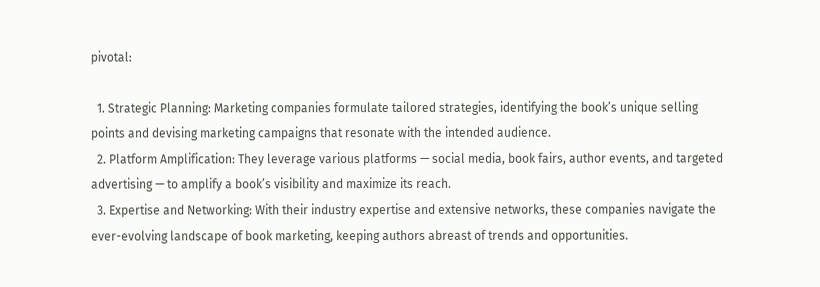pivotal:

  1. Strategic Planning: Marketing companies formulate tailored strategies, identifying the book’s unique selling points and devising marketing campaigns that resonate with the intended audience.
  2. Platform Amplification: They leverage various platforms — social media, book fairs, author events, and targeted advertising — to amplify a book’s visibility and maximize its reach.
  3. Expertise and Networking: With their industry expertise and extensive networks, these companies navigate the ever-evolving landscape of book marketing, keeping authors abreast of trends and opportunities.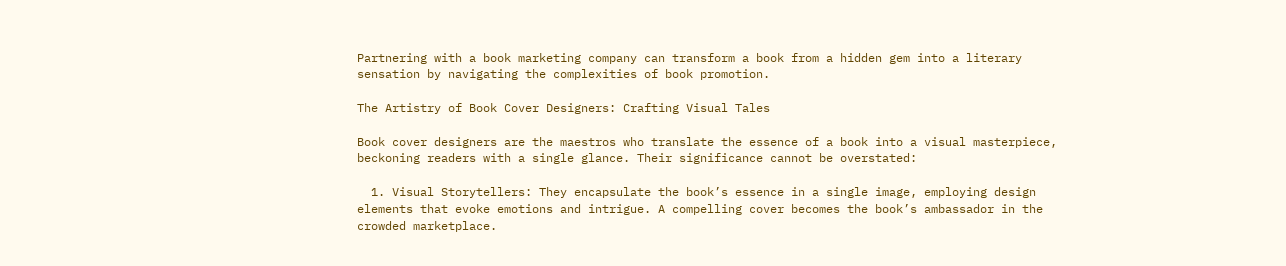Partnering with a book marketing company can transform a book from a hidden gem into a literary sensation by navigating the complexities of book promotion.

The Artistry of Book Cover Designers: Crafting Visual Tales

Book cover designers are the maestros who translate the essence of a book into a visual masterpiece, beckoning readers with a single glance. Their significance cannot be overstated:

  1. Visual Storytellers: They encapsulate the book’s essence in a single image, employing design elements that evoke emotions and intrigue. A compelling cover becomes the book’s ambassador in the crowded marketplace.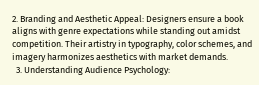2. Branding and Aesthetic Appeal: Designers ensure a book aligns with genre expectations while standing out amidst competition. Their artistry in typography, color schemes, and imagery harmonizes aesthetics with market demands.
  3. Understanding Audience Psychology: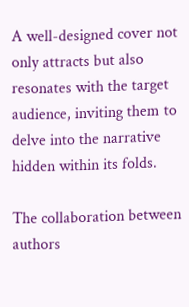A well-designed cover not only attracts but also resonates with the target audience, inviting them to delve into the narrative hidden within its folds.

The collaboration between authors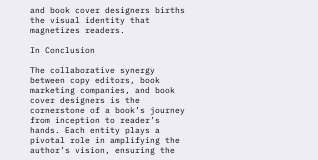and book cover designers births the visual identity that magnetizes readers.

In Conclusion

The collaborative synergy between copy editors, book marketing companies, and book cover designers is the cornerstone of a book’s journey from inception to reader’s hands. Each entity plays a pivotal role in amplifying the author’s vision, ensuring the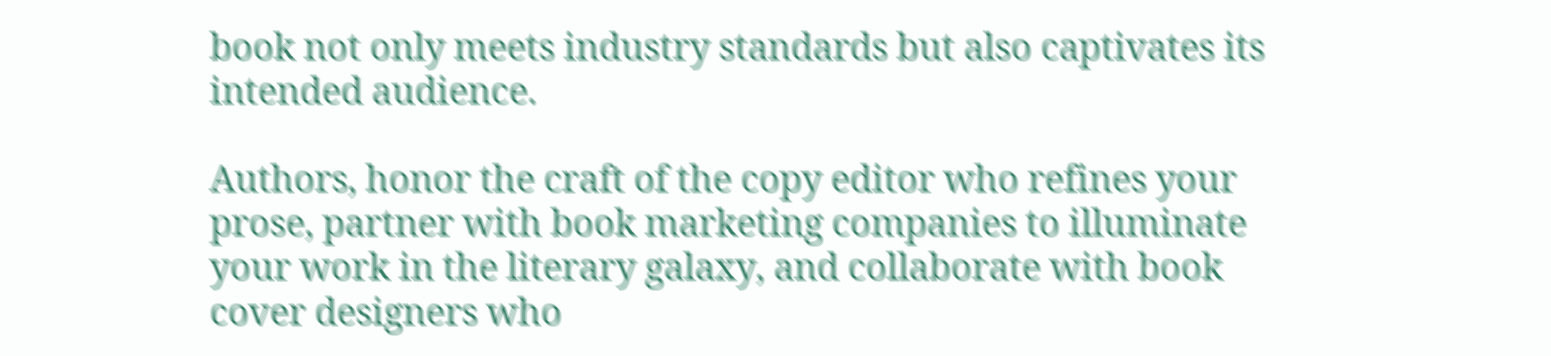book not only meets industry standards but also captivates its intended audience.

Authors, honor the craft of the copy editor who refines your prose, partner with book marketing companies to illuminate your work in the literary galaxy, and collaborate with book cover designers who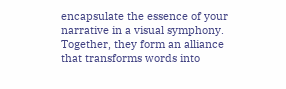encapsulate the essence of your narrative in a visual symphony. Together, they form an alliance that transforms words into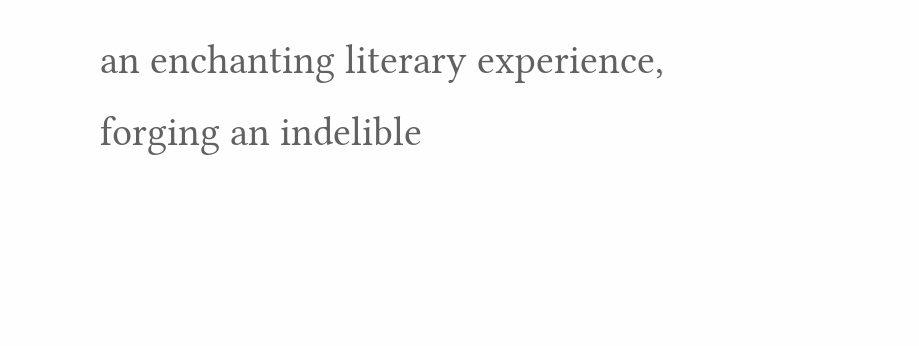an enchanting literary experience, forging an indelible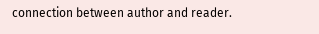connection between author and reader.